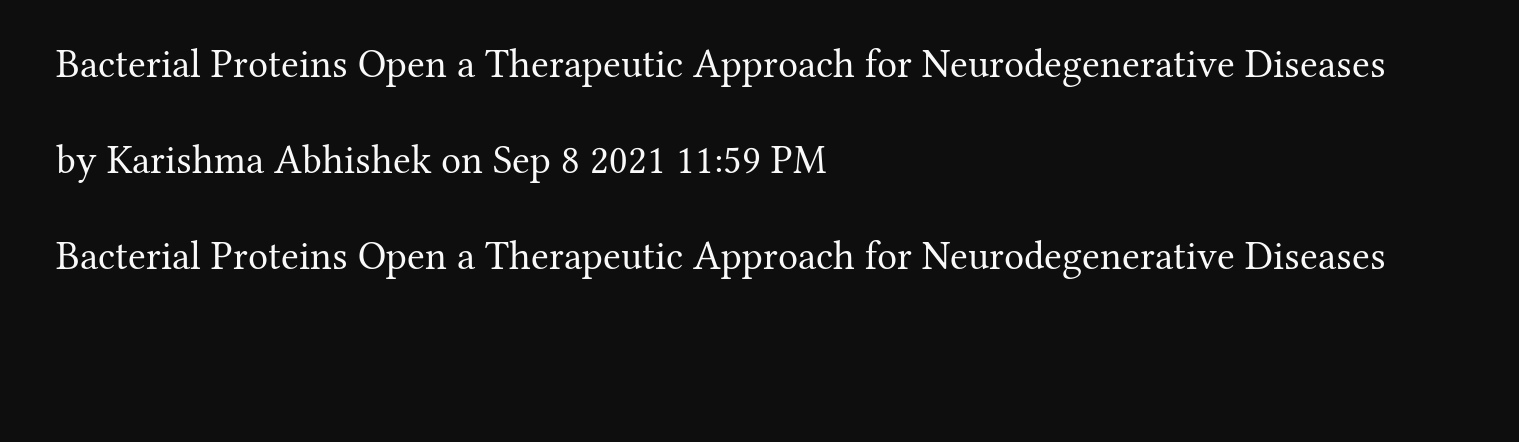Bacterial Proteins Open a Therapeutic Approach for Neurodegenerative Diseases

by Karishma Abhishek on Sep 8 2021 11:59 PM

Bacterial Proteins Open a Therapeutic Approach for Neurodegenerative Diseases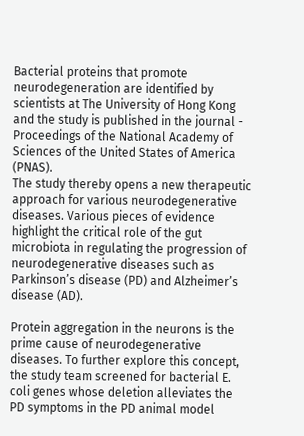Bacterial proteins that promote neurodegeneration are identified by scientists at The University of Hong Kong and the study is published in the journal - Proceedings of the National Academy of Sciences of the United States of America (PNAS).
The study thereby opens a new therapeutic approach for various neurodegenerative diseases. Various pieces of evidence highlight the critical role of the gut microbiota in regulating the progression of neurodegenerative diseases such as Parkinson’s disease (PD) and Alzheimer’s disease (AD).

Protein aggregation in the neurons is the prime cause of neurodegenerative diseases. To further explore this concept, the study team screened for bacterial E. coli genes whose deletion alleviates the PD symptoms in the PD animal model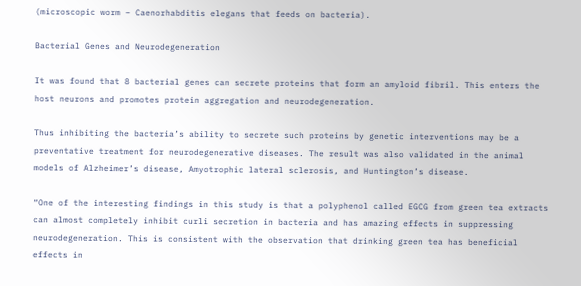(microscopic worm – Caenorhabditis elegans that feeds on bacteria).

Bacterial Genes and Neurodegeneration

It was found that 8 bacterial genes can secrete proteins that form an amyloid fibril. This enters the host neurons and promotes protein aggregation and neurodegeneration.

Thus inhibiting the bacteria’s ability to secrete such proteins by genetic interventions may be a preventative treatment for neurodegenerative diseases. The result was also validated in the animal models of Alzheimer’s disease, Amyotrophic lateral sclerosis, and Huntington’s disease.

“One of the interesting findings in this study is that a polyphenol called EGCG from green tea extracts can almost completely inhibit curli secretion in bacteria and has amazing effects in suppressing neurodegeneration. This is consistent with the observation that drinking green tea has beneficial effects in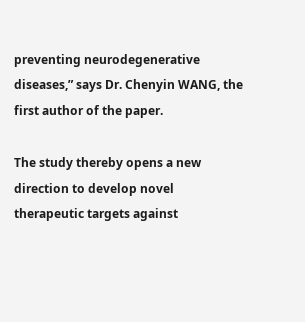preventing neurodegenerative diseases,” says Dr. Chenyin WANG, the first author of the paper.

The study thereby opens a new direction to develop novel therapeutic targets against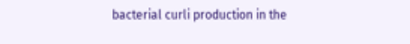bacterial curli production in the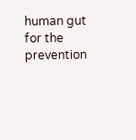human gut for the prevention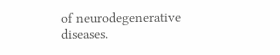of neurodegenerative diseases.